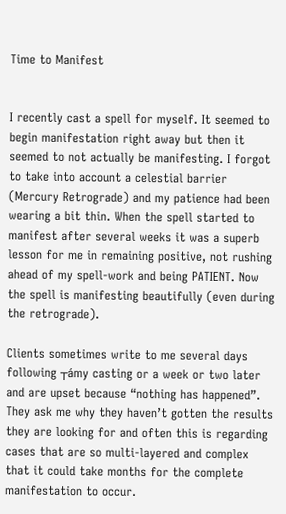Time to Manifest


I recently cast a spell for myself. It seemed to begin manifestation right away but then it seemed to not actually be manifesting. I forgot to take into account a celestial barrier (Mercury Retrograde) and my patience had been wearing a bit thin. When the spell started to manifest after several weeks it was a superb lesson for me in remaining positive, not rushing ahead of my spell-work and being PATIENT. Now the spell is manifesting beautifully (even during the retrograde).

Clients sometimes write to me several days following ┬ámy casting or a week or two later and are upset because “nothing has happened”. They ask me why they haven’t gotten the results they are looking for and often this is regarding cases that are so multi-layered and complex that it could take months for the complete manifestation to occur.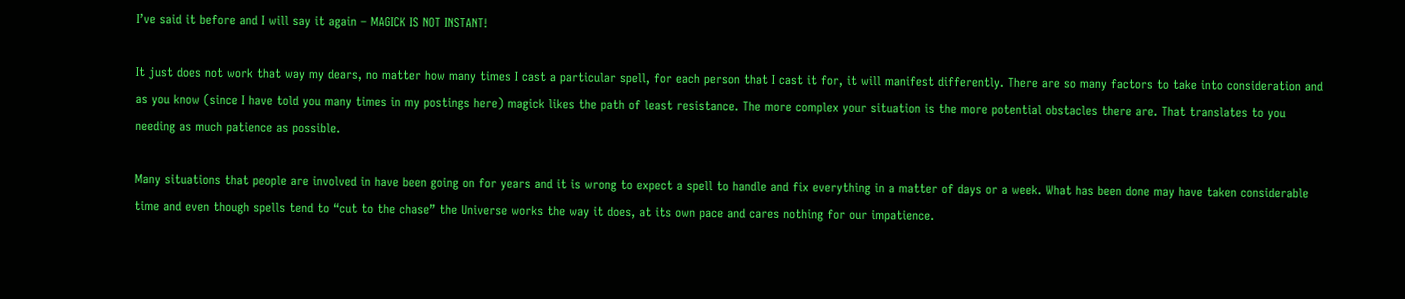I’ve said it before and I will say it again – MAGICK IS NOT INSTANT!

It just does not work that way my dears, no matter how many times I cast a particular spell, for each person that I cast it for, it will manifest differently. There are so many factors to take into consideration and as you know (since I have told you many times in my postings here) magick likes the path of least resistance. The more complex your situation is the more potential obstacles there are. That translates to you needing as much patience as possible.

Many situations that people are involved in have been going on for years and it is wrong to expect a spell to handle and fix everything in a matter of days or a week. What has been done may have taken considerable time and even though spells tend to “cut to the chase” the Universe works the way it does, at its own pace and cares nothing for our impatience.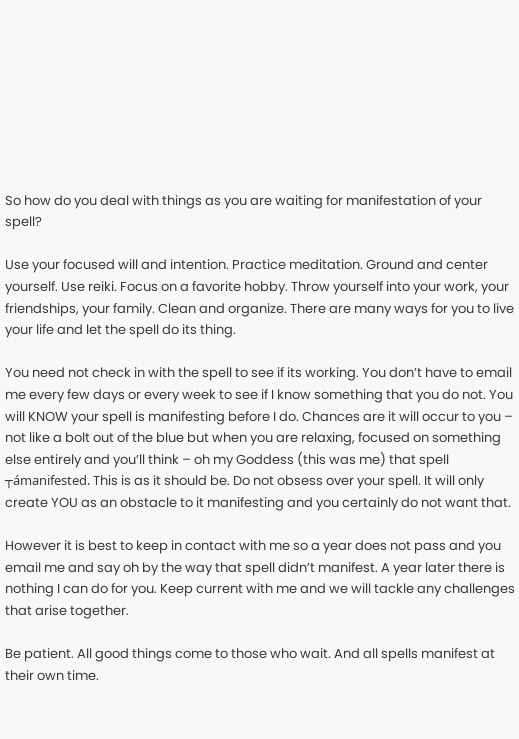So how do you deal with things as you are waiting for manifestation of your spell?

Use your focused will and intention. Practice meditation. Ground and center yourself. Use reiki. Focus on a favorite hobby. Throw yourself into your work, your friendships, your family. Clean and organize. There are many ways for you to live your life and let the spell do its thing.

You need not check in with the spell to see if its working. You don’t have to email me every few days or every week to see if I know something that you do not. You will KNOW your spell is manifesting before I do. Chances are it will occur to you – not like a bolt out of the blue but when you are relaxing, focused on something else entirely and you’ll think – oh my Goddess (this was me) that spell ┬ámanifested. This is as it should be. Do not obsess over your spell. It will only create YOU as an obstacle to it manifesting and you certainly do not want that.

However it is best to keep in contact with me so a year does not pass and you email me and say oh by the way that spell didn’t manifest. A year later there is nothing I can do for you. Keep current with me and we will tackle any challenges that arise together.

Be patient. All good things come to those who wait. And all spells manifest at their own time.